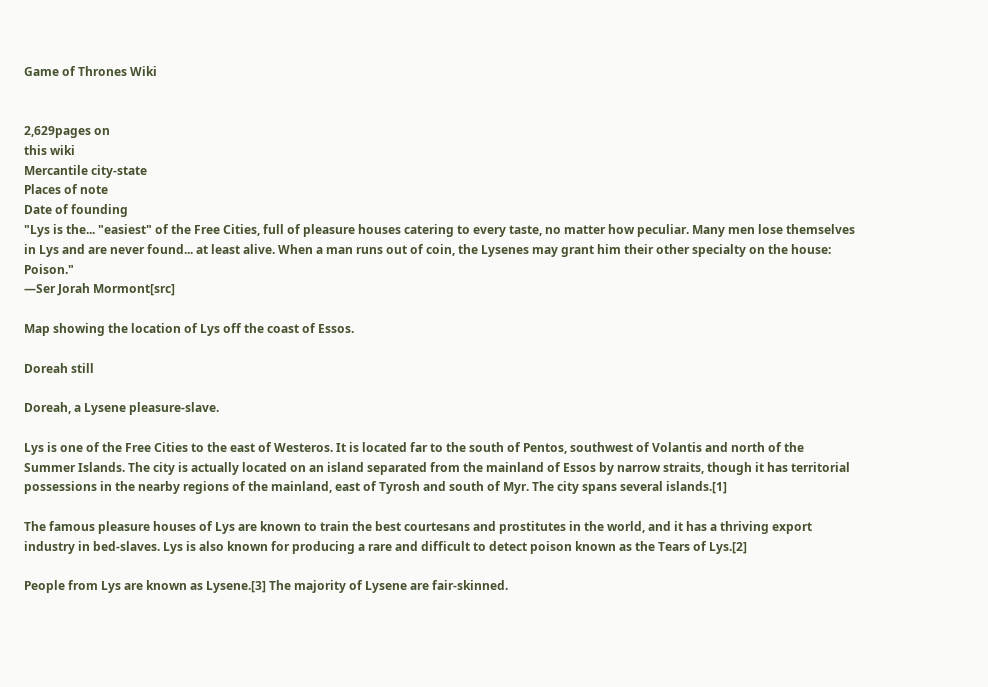Game of Thrones Wiki


2,629pages on
this wiki
Mercantile city-state
Places of note
Date of founding
"Lys is the... "easiest" of the Free Cities, full of pleasure houses catering to every taste, no matter how peculiar. Many men lose themselves in Lys and are never found... at least alive. When a man runs out of coin, the Lysenes may grant him their other specialty on the house: Poison."
―Ser Jorah Mormont[src]

Map showing the location of Lys off the coast of Essos.

Doreah still

Doreah, a Lysene pleasure-slave.

Lys is one of the Free Cities to the east of Westeros. It is located far to the south of Pentos, southwest of Volantis and north of the Summer Islands. The city is actually located on an island separated from the mainland of Essos by narrow straits, though it has territorial possessions in the nearby regions of the mainland, east of Tyrosh and south of Myr. The city spans several islands.[1]

The famous pleasure houses of Lys are known to train the best courtesans and prostitutes in the world, and it has a thriving export industry in bed-slaves. Lys is also known for producing a rare and difficult to detect poison known as the Tears of Lys.[2]

People from Lys are known as Lysene.[3] The majority of Lysene are fair-skinned.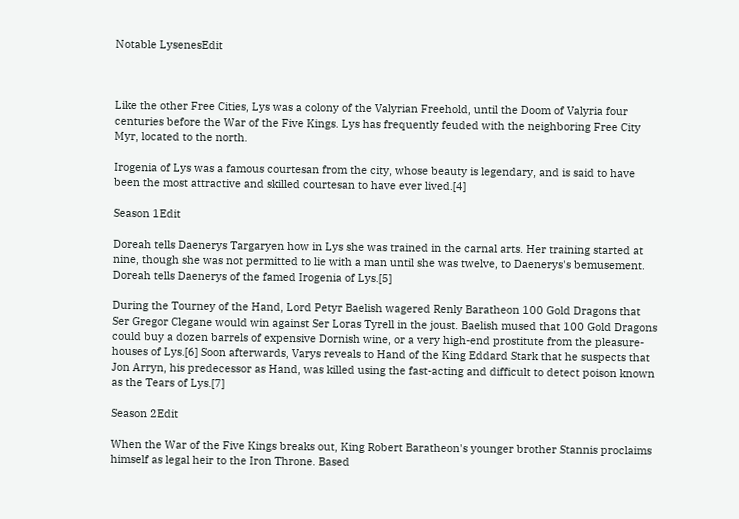Notable LysenesEdit



Like the other Free Cities, Lys was a colony of the Valyrian Freehold, until the Doom of Valyria four centuries before the War of the Five Kings. Lys has frequently feuded with the neighboring Free City Myr, located to the north.

Irogenia of Lys was a famous courtesan from the city, whose beauty is legendary, and is said to have been the most attractive and skilled courtesan to have ever lived.[4]

Season 1Edit

Doreah tells Daenerys Targaryen how in Lys she was trained in the carnal arts. Her training started at nine, though she was not permitted to lie with a man until she was twelve, to Daenerys's bemusement. Doreah tells Daenerys of the famed Irogenia of Lys.[5]

During the Tourney of the Hand, Lord Petyr Baelish wagered Renly Baratheon 100 Gold Dragons that Ser Gregor Clegane would win against Ser Loras Tyrell in the joust. Baelish mused that 100 Gold Dragons could buy a dozen barrels of expensive Dornish wine, or a very high-end prostitute from the pleasure-houses of Lys.[6] Soon afterwards, Varys reveals to Hand of the King Eddard Stark that he suspects that Jon Arryn, his predecessor as Hand, was killed using the fast-acting and difficult to detect poison known as the Tears of Lys.[7]

Season 2Edit

When the War of the Five Kings breaks out, King Robert Baratheon's younger brother Stannis proclaims himself as legal heir to the Iron Throne. Based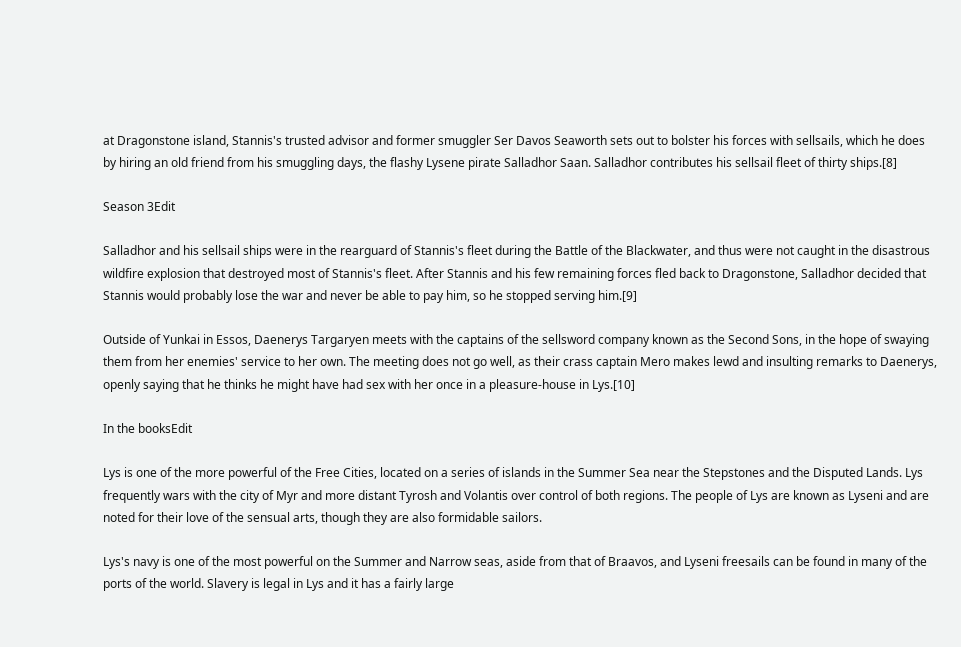at Dragonstone island, Stannis's trusted advisor and former smuggler Ser Davos Seaworth sets out to bolster his forces with sellsails, which he does by hiring an old friend from his smuggling days, the flashy Lysene pirate Salladhor Saan. Salladhor contributes his sellsail fleet of thirty ships.[8]

Season 3Edit

Salladhor and his sellsail ships were in the rearguard of Stannis's fleet during the Battle of the Blackwater, and thus were not caught in the disastrous wildfire explosion that destroyed most of Stannis's fleet. After Stannis and his few remaining forces fled back to Dragonstone, Salladhor decided that Stannis would probably lose the war and never be able to pay him, so he stopped serving him.[9]

Outside of Yunkai in Essos, Daenerys Targaryen meets with the captains of the sellsword company known as the Second Sons, in the hope of swaying them from her enemies' service to her own. The meeting does not go well, as their crass captain Mero makes lewd and insulting remarks to Daenerys, openly saying that he thinks he might have had sex with her once in a pleasure-house in Lys.[10]

In the booksEdit

Lys is one of the more powerful of the Free Cities, located on a series of islands in the Summer Sea near the Stepstones and the Disputed Lands. Lys frequently wars with the city of Myr and more distant Tyrosh and Volantis over control of both regions. The people of Lys are known as Lyseni and are noted for their love of the sensual arts, though they are also formidable sailors.

Lys's navy is one of the most powerful on the Summer and Narrow seas, aside from that of Braavos, and Lyseni freesails can be found in many of the ports of the world. Slavery is legal in Lys and it has a fairly large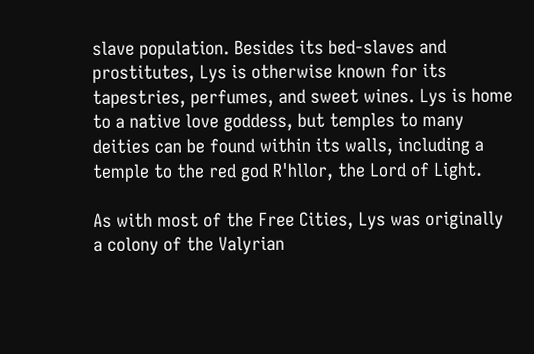slave population. Besides its bed-slaves and prostitutes, Lys is otherwise known for its tapestries, perfumes, and sweet wines. Lys is home to a native love goddess, but temples to many deities can be found within its walls, including a temple to the red god R'hllor, the Lord of Light.

As with most of the Free Cities, Lys was originally a colony of the Valyrian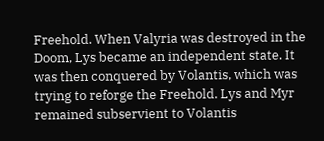Freehold. When Valyria was destroyed in the Doom, Lys became an independent state. It was then conquered by Volantis, which was trying to reforge the Freehold. Lys and Myr remained subservient to Volantis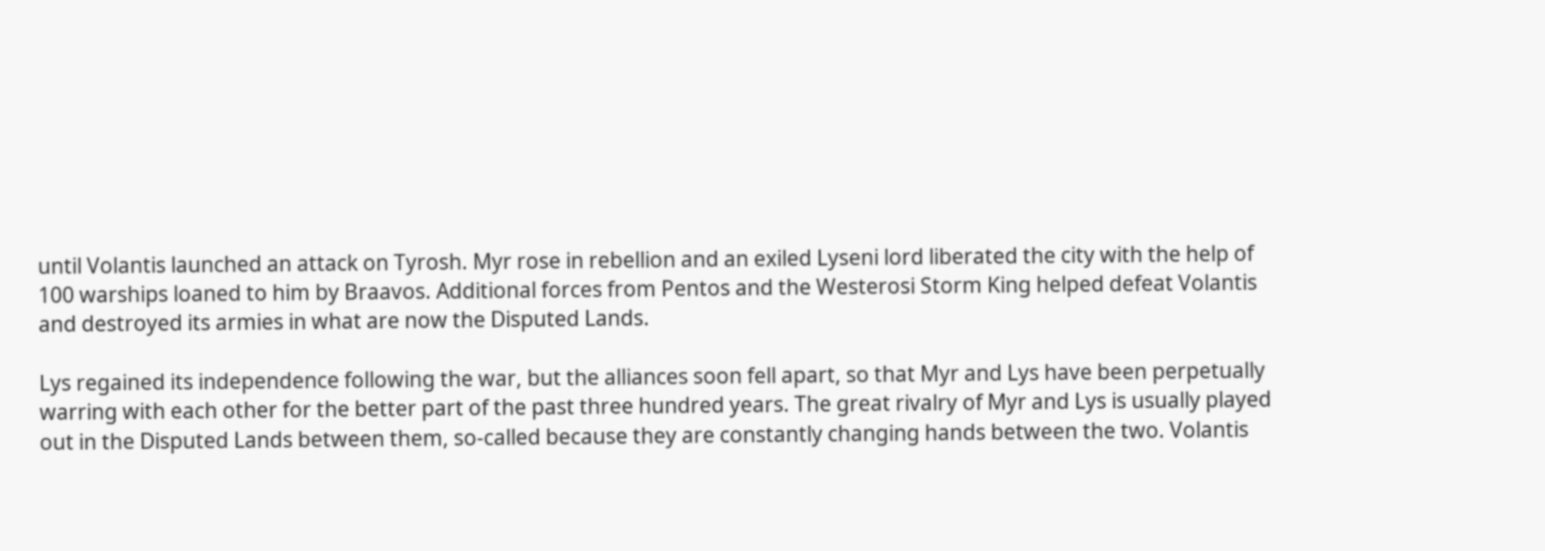until Volantis launched an attack on Tyrosh. Myr rose in rebellion and an exiled Lyseni lord liberated the city with the help of 100 warships loaned to him by Braavos. Additional forces from Pentos and the Westerosi Storm King helped defeat Volantis and destroyed its armies in what are now the Disputed Lands.

Lys regained its independence following the war, but the alliances soon fell apart, so that Myr and Lys have been perpetually warring with each other for the better part of the past three hundred years. The great rivalry of Myr and Lys is usually played out in the Disputed Lands between them, so-called because they are constantly changing hands between the two. Volantis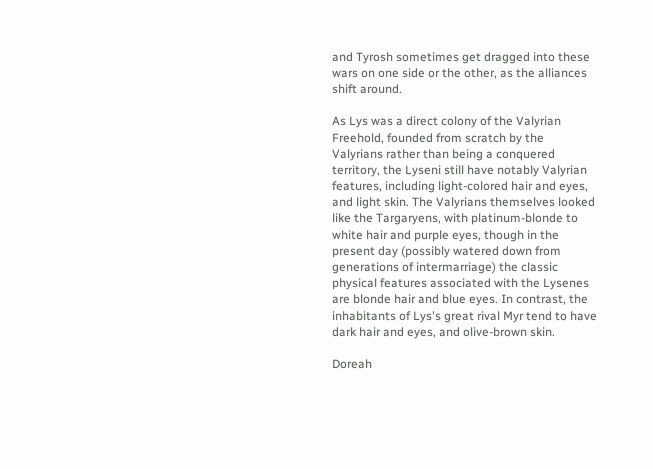and Tyrosh sometimes get dragged into these wars on one side or the other, as the alliances shift around.

As Lys was a direct colony of the Valyrian Freehold, founded from scratch by the Valyrians rather than being a conquered territory, the Lyseni still have notably Valyrian features, including light-colored hair and eyes, and light skin. The Valyrians themselves looked like the Targaryens, with platinum-blonde to white hair and purple eyes, though in the present day (possibly watered down from generations of intermarriage) the classic physical features associated with the Lysenes are blonde hair and blue eyes. In contrast, the inhabitants of Lys's great rival Myr tend to have dark hair and eyes, and olive-brown skin.

Doreah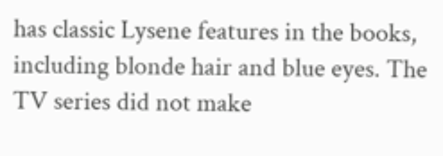has classic Lysene features in the books, including blonde hair and blue eyes. The TV series did not make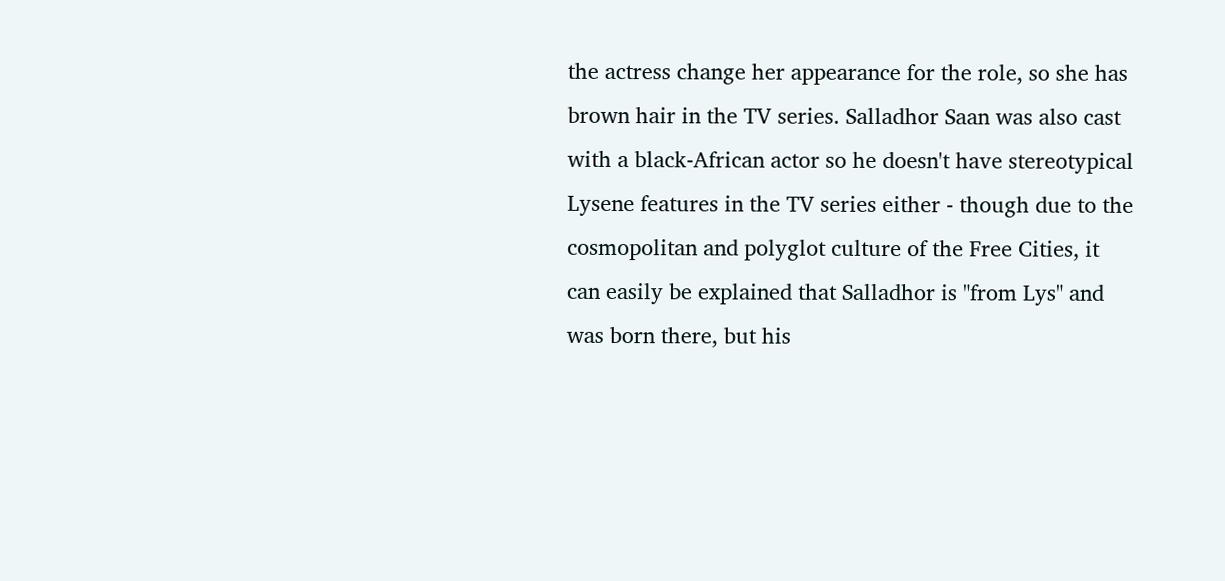the actress change her appearance for the role, so she has brown hair in the TV series. Salladhor Saan was also cast with a black-African actor so he doesn't have stereotypical Lysene features in the TV series either - though due to the cosmopolitan and polyglot culture of the Free Cities, it can easily be explained that Salladhor is "from Lys" and was born there, but his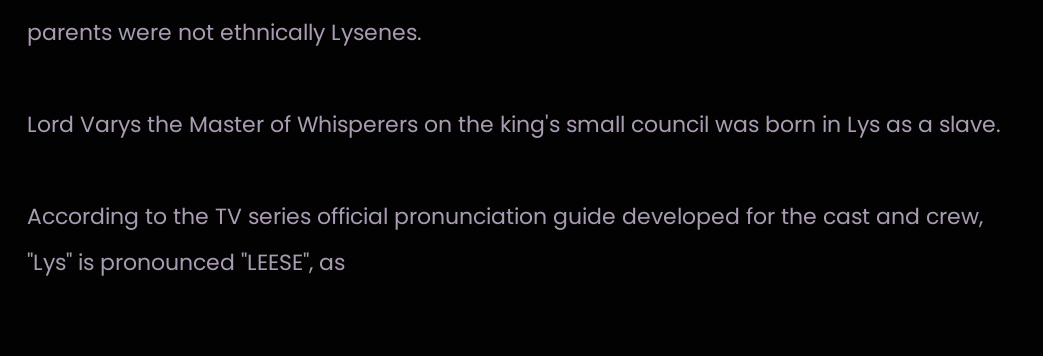parents were not ethnically Lysenes.

Lord Varys the Master of Whisperers on the king's small council was born in Lys as a slave.

According to the TV series official pronunciation guide developed for the cast and crew, "Lys" is pronounced "LEESE", as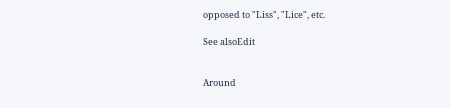opposed to "Liss", "Lice", etc.

See alsoEdit


Around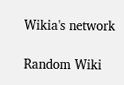Wikia's network

Random Wiki